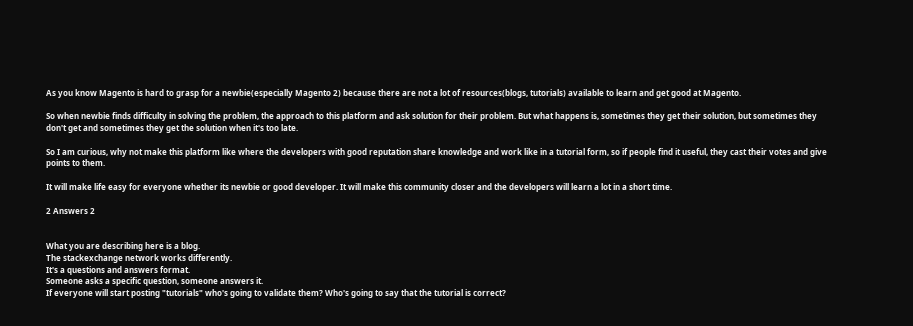As you know Magento is hard to grasp for a newbie(especially Magento 2) because there are not a lot of resources(blogs, tutorials) available to learn and get good at Magento.

So when newbie finds difficulty in solving the problem, the approach to this platform and ask solution for their problem. But what happens is, sometimes they get their solution, but sometimes they don't get and sometimes they get the solution when it's too late.

So I am curious, why not make this platform like where the developers with good reputation share knowledge and work like in a tutorial form, so if people find it useful, they cast their votes and give points to them.

It will make life easy for everyone whether its newbie or good developer. It will make this community closer and the developers will learn a lot in a short time.

2 Answers 2


What you are describing here is a blog.
The stackexchange network works differently.
It's a questions and answers format.
Someone asks a specific question, someone answers it.
If everyone will start posting "tutorials" who's going to validate them? Who's going to say that the tutorial is correct?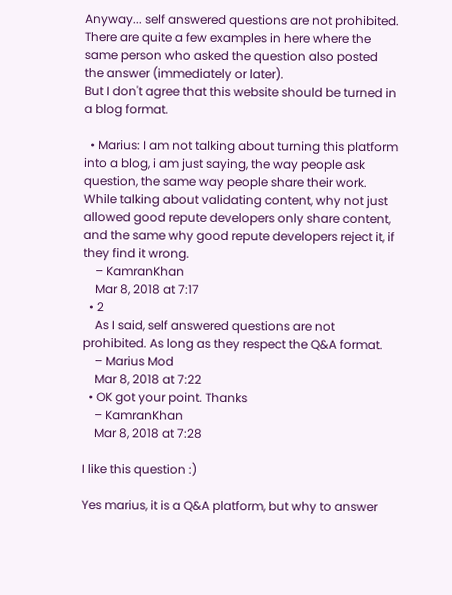Anyway... self answered questions are not prohibited.
There are quite a few examples in here where the same person who asked the question also posted the answer (immediately or later).
But I don't agree that this website should be turned in a blog format.

  • Marius: I am not talking about turning this platform into a blog, i am just saying, the way people ask question, the same way people share their work. While talking about validating content, why not just allowed good repute developers only share content, and the same why good repute developers reject it, if they find it wrong.
    – KamranKhan
    Mar 8, 2018 at 7:17
  • 2
    As I said, self answered questions are not prohibited. As long as they respect the Q&A format.
    – Marius Mod
    Mar 8, 2018 at 7:22
  • OK got your point. Thanks
    – KamranKhan
    Mar 8, 2018 at 7:28

I like this question :)

Yes marius, it is a Q&A platform, but why to answer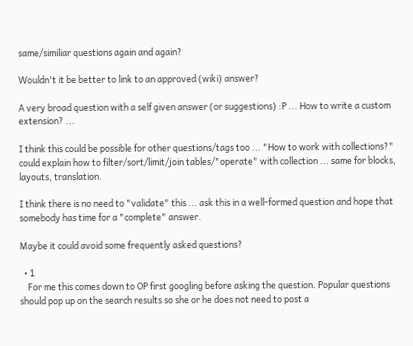same/similiar questions again and again?

Wouldn't it be better to link to an approved (wiki) answer?

A very broad question with a self given answer (or suggestions) :P ... How to write a custom extension? ...

I think this could be possible for other questions/tags too ... "How to work with collections?" could explain how to filter/sort/limit/join tables/"operate" with collection ... same for blocks, layouts, translation.

I think there is no need to "validate" this ... ask this in a well-formed question and hope that somebody has time for a "complete" answer.

Maybe it could avoid some frequently asked questions?

  • 1
    For me this comes down to OP first googling before asking the question. Popular questions should pop up on the search results so she or he does not need to post a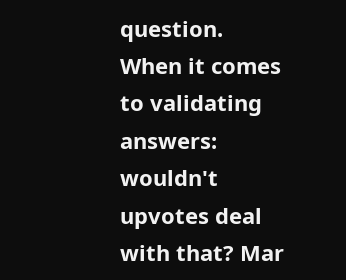question. When it comes to validating answers: wouldn't upvotes deal with that? Mar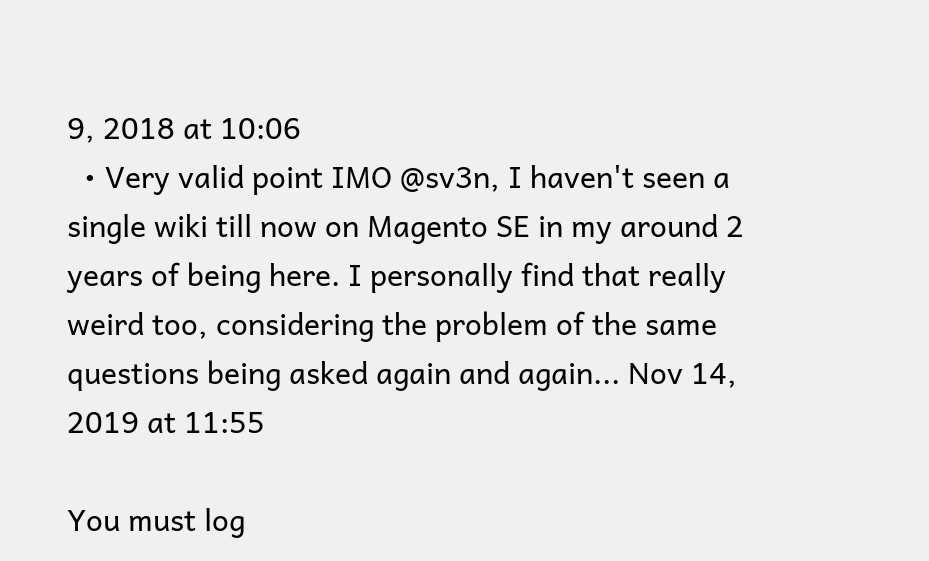9, 2018 at 10:06
  • Very valid point IMO @sv3n, I haven't seen a single wiki till now on Magento SE in my around 2 years of being here. I personally find that really weird too, considering the problem of the same questions being asked again and again... Nov 14, 2019 at 11:55

You must log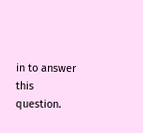in to answer this question.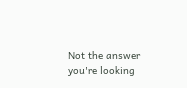Not the answer you're looking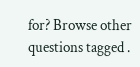for? Browse other questions tagged .